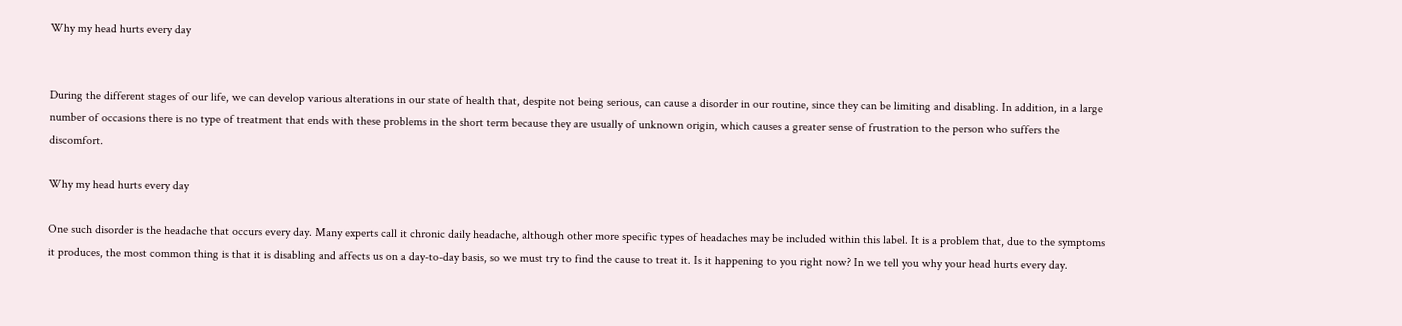Why my head hurts every day


During the different stages of our life, we can develop various alterations in our state of health that, despite not being serious, can cause a disorder in our routine, since they can be limiting and disabling. In addition, in a large number of occasions there is no type of treatment that ends with these problems in the short term because they are usually of unknown origin, which causes a greater sense of frustration to the person who suffers the discomfort.

Why my head hurts every day

One such disorder is the headache that occurs every day. Many experts call it chronic daily headache, although other more specific types of headaches may be included within this label. It is a problem that, due to the symptoms it produces, the most common thing is that it is disabling and affects us on a day-to-day basis, so we must try to find the cause to treat it. Is it happening to you right now? In we tell you why your head hurts every day.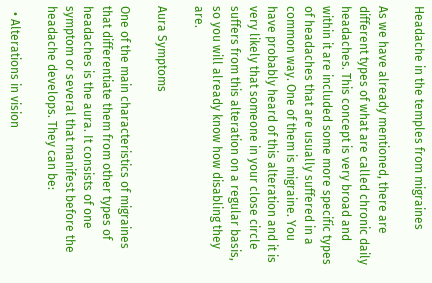Headache in the temples from migraines

As we have already mentioned, there are different types of what are called chronic daily headaches. This concept is very broad and within it are included some more specific types of headaches that are usually suffered in a common way. One of them is migraine. You have probably heard of this alteration and it is very likely that someone in your close circle suffers from this alteration on a regular basis, so you will already know how disabling they are.

Aura Symptoms

One of the main characteristics of migraines that differentiate them from other types of headaches is the aura. It consists of one symptom or several that manifest before the headache develops. They can be:

  • Alterations in vision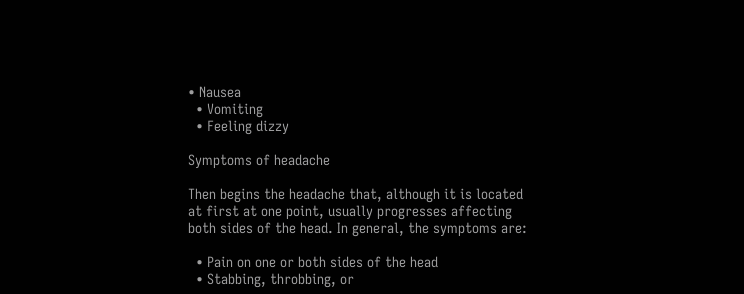• Nausea
  • Vomiting
  • Feeling dizzy

Symptoms of headache

Then begins the headache that, although it is located at first at one point, usually progresses affecting both sides of the head. In general, the symptoms are:

  • Pain on one or both sides of the head
  • Stabbing, throbbing, or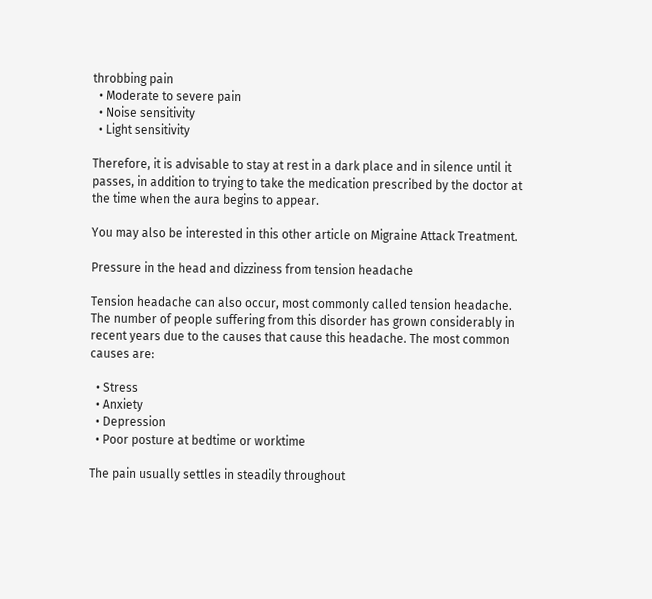throbbing pain
  • Moderate to severe pain
  • Noise sensitivity
  • Light sensitivity

Therefore, it is advisable to stay at rest in a dark place and in silence until it passes, in addition to trying to take the medication prescribed by the doctor at the time when the aura begins to appear.

You may also be interested in this other article on Migraine Attack Treatment.

Pressure in the head and dizziness from tension headache

Tension headache can also occur, most commonly called tension headache. The number of people suffering from this disorder has grown considerably in recent years due to the causes that cause this headache. The most common causes are:

  • Stress
  • Anxiety
  • Depression
  • Poor posture at bedtime or worktime

The pain usually settles in steadily throughout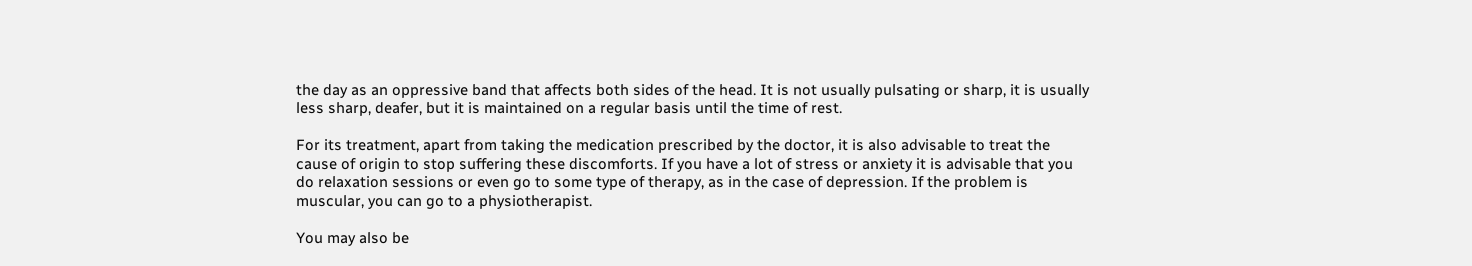the day as an oppressive band that affects both sides of the head. It is not usually pulsating or sharp, it is usually less sharp, deafer, but it is maintained on a regular basis until the time of rest.

For its treatment, apart from taking the medication prescribed by the doctor, it is also advisable to treat the cause of origin to stop suffering these discomforts. If you have a lot of stress or anxiety it is advisable that you do relaxation sessions or even go to some type of therapy, as in the case of depression. If the problem is muscular, you can go to a physiotherapist.

You may also be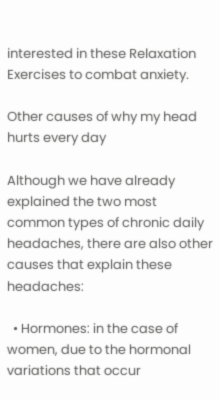interested in these Relaxation Exercises to combat anxiety.

Other causes of why my head hurts every day

Although we have already explained the two most common types of chronic daily headaches, there are also other causes that explain these headaches:

  • Hormones: in the case of women, due to the hormonal variations that occur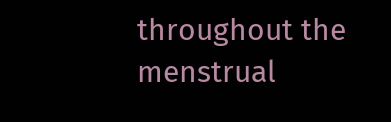throughout the menstrual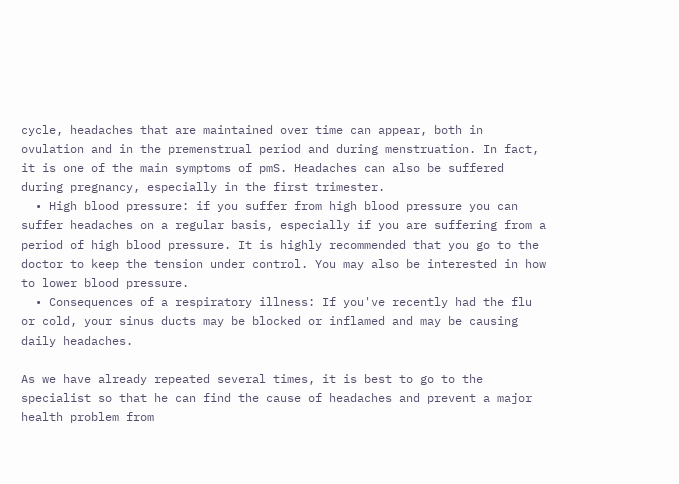cycle, headaches that are maintained over time can appear, both in ovulation and in the premenstrual period and during menstruation. In fact, it is one of the main symptoms of pmS. Headaches can also be suffered during pregnancy, especially in the first trimester.
  • High blood pressure: if you suffer from high blood pressure you can suffer headaches on a regular basis, especially if you are suffering from a period of high blood pressure. It is highly recommended that you go to the doctor to keep the tension under control. You may also be interested in how to lower blood pressure.
  • Consequences of a respiratory illness: If you've recently had the flu or cold, your sinus ducts may be blocked or inflamed and may be causing daily headaches.

As we have already repeated several times, it is best to go to the specialist so that he can find the cause of headaches and prevent a major health problem from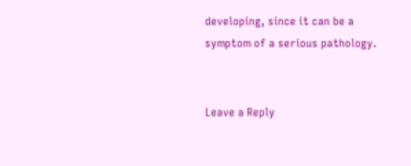developing, since it can be a symptom of a serious pathology.


Leave a Reply